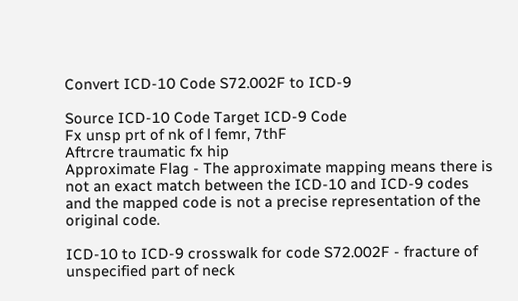Convert ICD-10 Code S72.002F to ICD-9

Source ICD-10 Code Target ICD-9 Code
Fx unsp prt of nk of l femr, 7thF
Aftrcre traumatic fx hip
Approximate Flag - The approximate mapping means there is not an exact match between the ICD-10 and ICD-9 codes and the mapped code is not a precise representation of the original code.

ICD-10 to ICD-9 crosswalk for code S72.002F - fracture of unspecified part of neck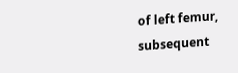of left femur, subsequent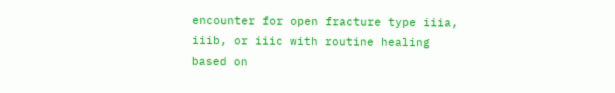encounter for open fracture type iiia, iiib, or iiic with routine healing based on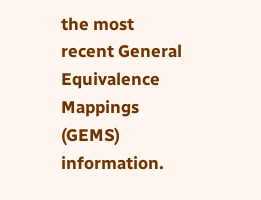the most recent General Equivalence Mappings (GEMS) information.